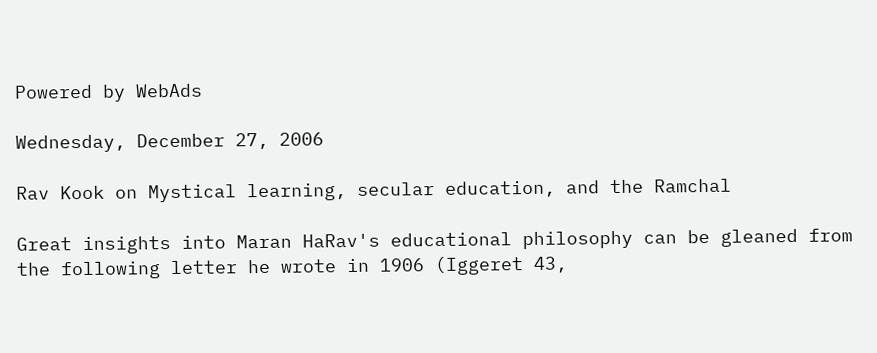Powered by WebAds

Wednesday, December 27, 2006

Rav Kook on Mystical learning, secular education, and the Ramchal

Great insights into Maran HaRav's educational philosophy can be gleaned from the following letter he wrote in 1906 (Iggeret 43,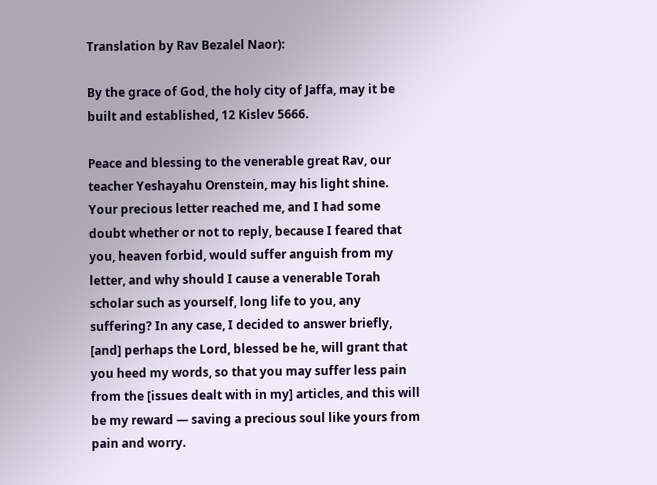Translation by Rav Bezalel Naor):

By the grace of God, the holy city of Jaffa, may it be built and established, 12 Kislev 5666.

Peace and blessing to the venerable great Rav, our teacher Yeshayahu Orenstein, may his light shine. Your precious letter reached me, and I had some doubt whether or not to reply, because I feared that you, heaven forbid, would suffer anguish from my letter, and why should I cause a venerable Torah scholar such as yourself, long life to you, any suffering? In any case, I decided to answer briefly, [and] perhaps the Lord, blessed be he, will grant that you heed my words, so that you may suffer less pain from the [issues dealt with in my] articles, and this will be my reward — saving a precious soul like yours from pain and worry.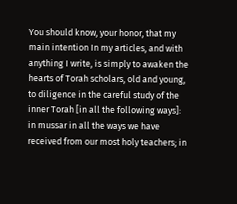You should know, your honor, that my main intention In my articles, and with anything I write, is simply to awaken the hearts of Torah scholars, old and young, to diligence in the careful study of the inner Torah [in all the following ways]: in mussar in all the ways we have received from our most holy teachers; in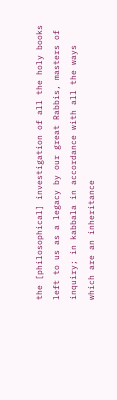the [philosophical] investigation of all the holy books left to us as a legacy by our great Rabbis, masters of inquiry; in kabbala in accordance with all the ways which are an inheritance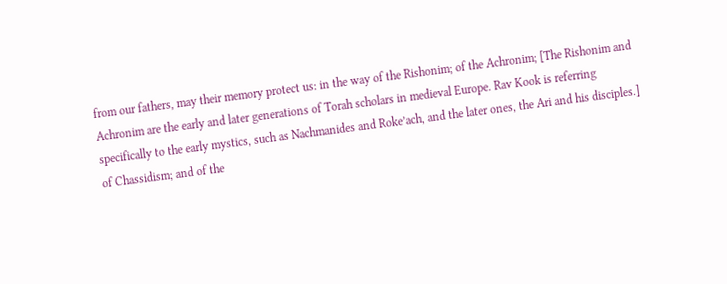from our fathers, may their memory protect us: in the way of the Rishonim; of the Achronim; [The Rishonim and Achronim are the early and later generations of Torah scholars in medieval Europe. Rav Kook is referring specifically to the early mystics, such as Nachmanides and Roke’ach, and the later ones, the Ari and his disciples.] of Chassidism; and of the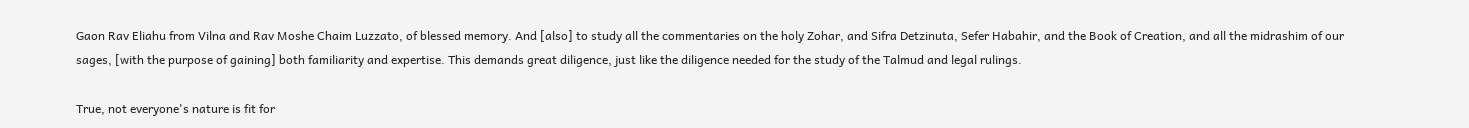Gaon Rav Eliahu from Vilna and Rav Moshe Chaim Luzzato, of blessed memory. And [also] to study all the commentaries on the holy Zohar, and Sifra Detzinuta, Sefer Habahir, and the Book of Creation, and all the midrashim of our sages, [with the purpose of gaining] both familiarity and expertise. This demands great diligence, just like the diligence needed for the study of the Talmud and legal rulings.

True, not everyone's nature is fit for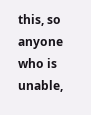this, so anyone who is unable,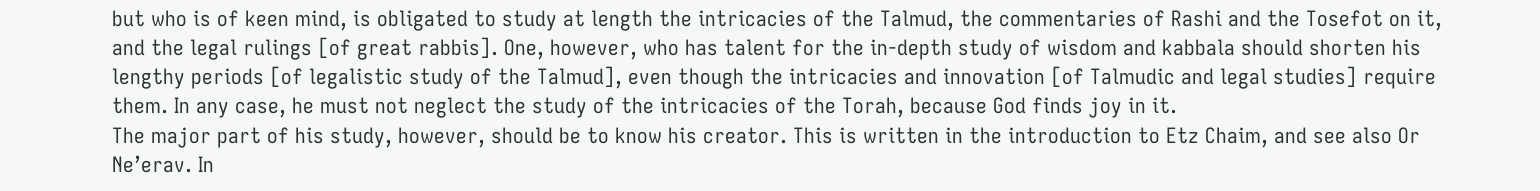but who is of keen mind, is obligated to study at length the intricacies of the Talmud, the commentaries of Rashi and the Tosefot on it, and the legal rulings [of great rabbis]. One, however, who has talent for the in-depth study of wisdom and kabbala should shorten his lengthy periods [of legalistic study of the Talmud], even though the intricacies and innovation [of Talmudic and legal studies] require them. In any case, he must not neglect the study of the intricacies of the Torah, because God finds joy in it.
The major part of his study, however, should be to know his creator. This is written in the introduction to Etz Chaim, and see also Or Ne’erav. In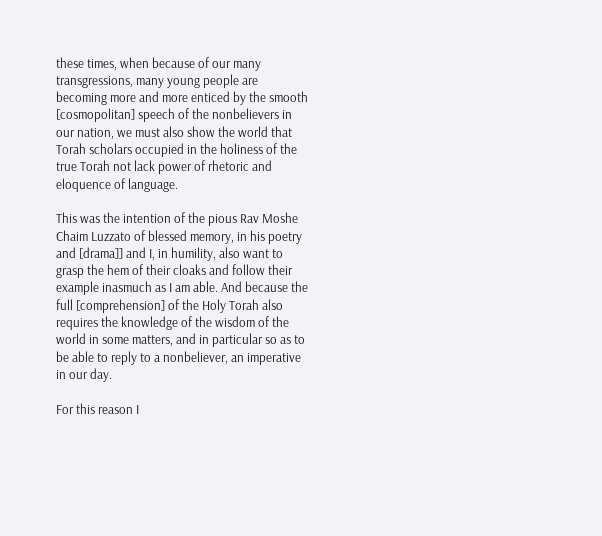these times, when because of our many transgressions, many young people are becoming more and more enticed by the smooth [cosmopolitan] speech of the nonbelievers in our nation, we must also show the world that Torah scholars occupied in the holiness of the true Torah not lack power of rhetoric and eloquence of language.

This was the intention of the pious Rav Moshe Chaim Luzzato of blessed memory, in his poetry and [drama]] and I, in humility, also want to grasp the hem of their cloaks and follow their example inasmuch as I am able. And because the full [comprehension] of the Holy Torah also requires the knowledge of the wisdom of the world in some matters, and in particular so as to be able to reply to a nonbeliever, an imperative in our day.

For this reason I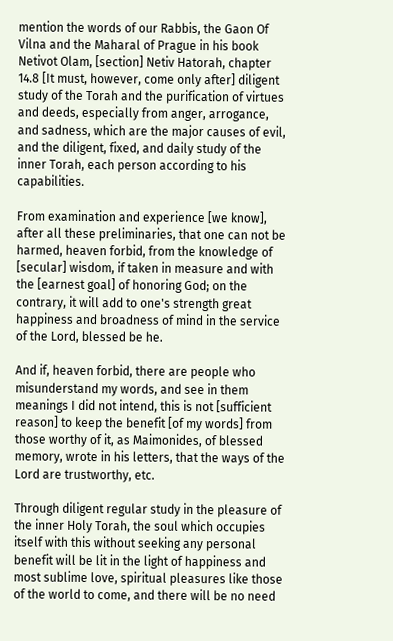mention the words of our Rabbis, the Gaon Of Vilna and the Maharal of Prague in his book Netivot Olam, [section] Netiv Hatorah, chapter 14.8 [It must, however, come only after] diligent study of the Torah and the purification of virtues and deeds, especially from anger, arrogance, and sadness, which are the major causes of evil, and the diligent, fixed, and daily study of the inner Torah, each person according to his capabilities.

From examination and experience [we know], after all these preliminaries, that one can not be harmed, heaven forbid, from the knowledge of [secular] wisdom, if taken in measure and with the [earnest goal] of honoring God; on the contrary, it will add to one's strength great happiness and broadness of mind in the service of the Lord, blessed be he.

And if, heaven forbid, there are people who misunderstand my words, and see in them meanings I did not intend, this is not [sufficient reason] to keep the benefit [of my words] from those worthy of it, as Maimonides, of blessed memory, wrote in his letters, that the ways of the Lord are trustworthy, etc.

Through diligent regular study in the pleasure of the inner Holy Torah, the soul which occupies itself with this without seeking any personal benefit will be lit in the light of happiness and most sublime love, spiritual pleasures like those of the world to come, and there will be no need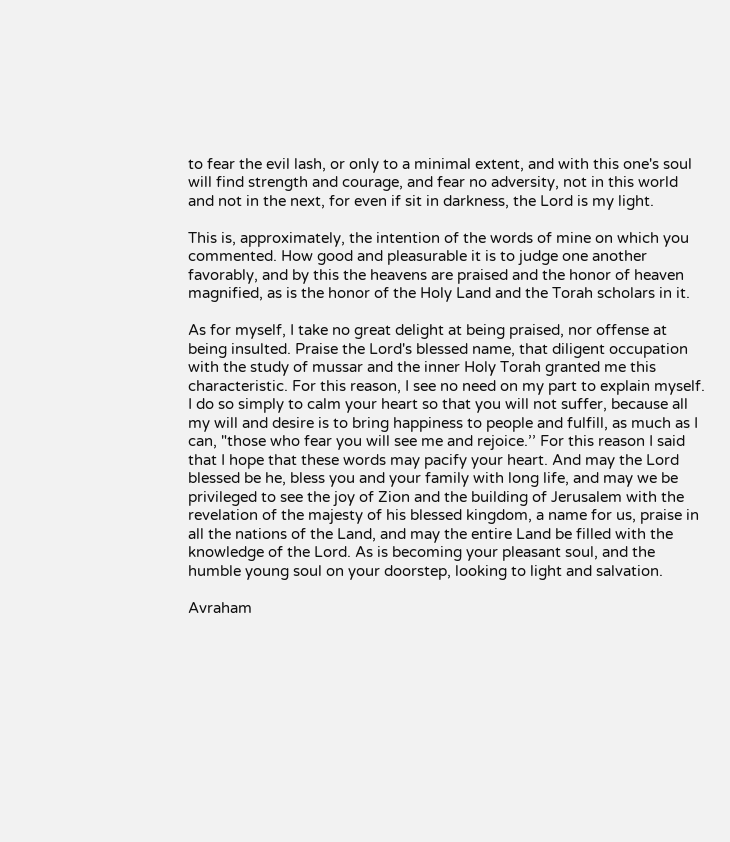to fear the evil lash, or only to a minimal extent, and with this one's soul will find strength and courage, and fear no adversity, not in this world and not in the next, for even if sit in darkness, the Lord is my light.

This is, approximately, the intention of the words of mine on which you commented. How good and pleasurable it is to judge one another favorably, and by this the heavens are praised and the honor of heaven magnified, as is the honor of the Holy Land and the Torah scholars in it.

As for myself, I take no great delight at being praised, nor offense at being insulted. Praise the Lord's blessed name, that diligent occupation with the study of mussar and the inner Holy Torah granted me this characteristic. For this reason, I see no need on my part to explain myself. I do so simply to calm your heart so that you will not suffer, because all my will and desire is to bring happiness to people and fulfill, as much as I can, "those who fear you will see me and rejoice.’’ For this reason I said that I hope that these words may pacify your heart. And may the Lord blessed be he, bless you and your family with long life, and may we be privileged to see the joy of Zion and the building of Jerusalem with the revelation of the majesty of his blessed kingdom, a name for us, praise in all the nations of the Land, and may the entire Land be filled with the knowledge of the Lord. As is becoming your pleasant soul, and the humble young soul on your doorstep, looking to light and salvation.

Avraham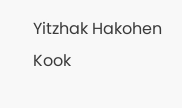Yitzhak Hakohen Kook